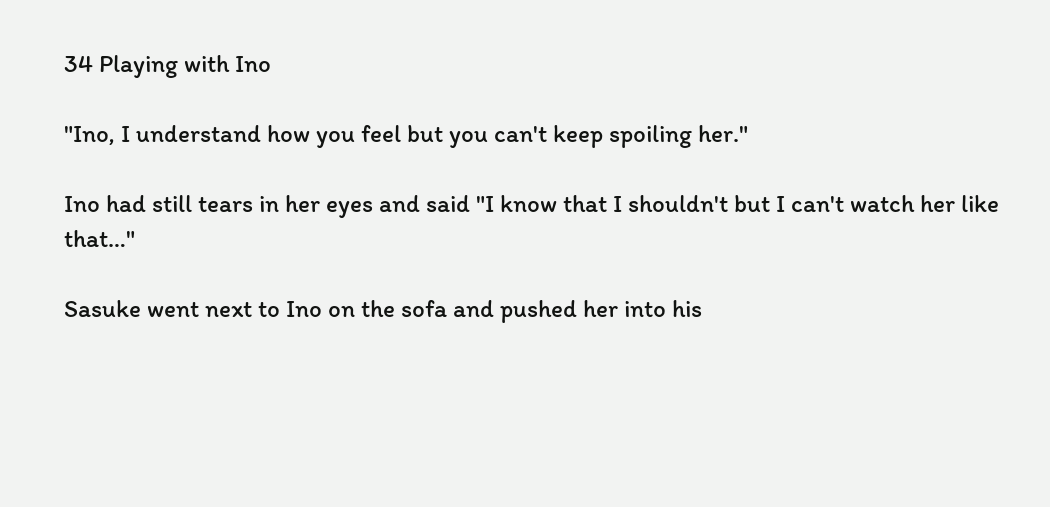34 Playing with Ino

"Ino, I understand how you feel but you can't keep spoiling her."

Ino had still tears in her eyes and said "I know that I shouldn't but I can't watch her like that…"

Sasuke went next to Ino on the sofa and pushed her into his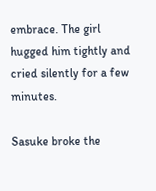embrace. The girl hugged him tightly and cried silently for a few minutes.

Sasuke broke the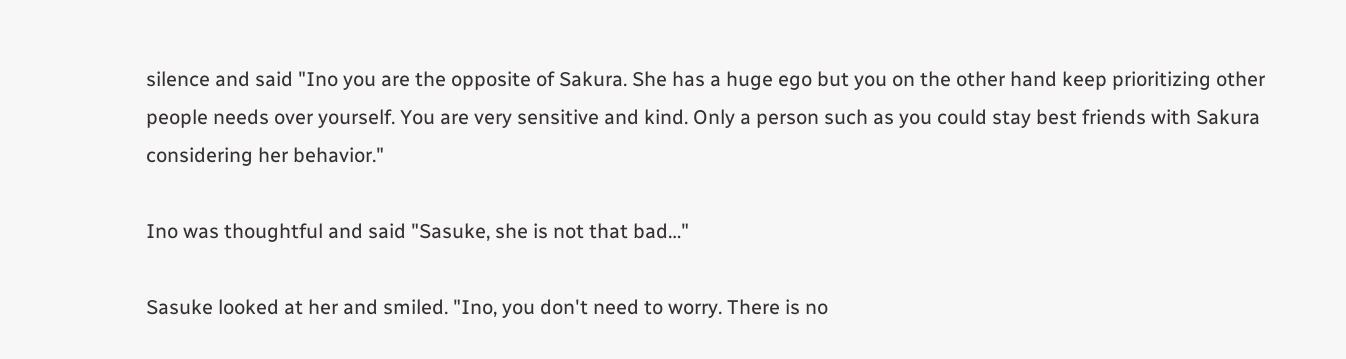silence and said "Ino you are the opposite of Sakura. She has a huge ego but you on the other hand keep prioritizing other people needs over yourself. You are very sensitive and kind. Only a person such as you could stay best friends with Sakura considering her behavior."

Ino was thoughtful and said "Sasuke, she is not that bad…"

Sasuke looked at her and smiled. "Ino, you don't need to worry. There is no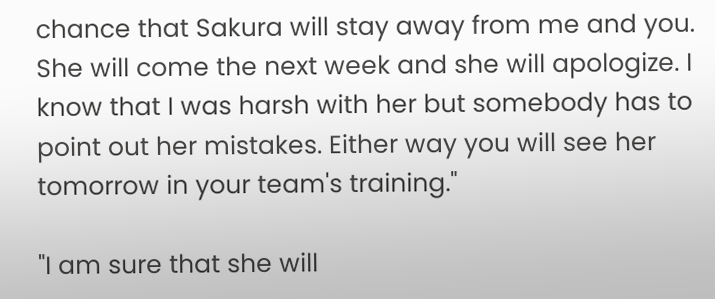chance that Sakura will stay away from me and you. She will come the next week and she will apologize. I know that I was harsh with her but somebody has to point out her mistakes. Either way you will see her tomorrow in your team's training."

"I am sure that she will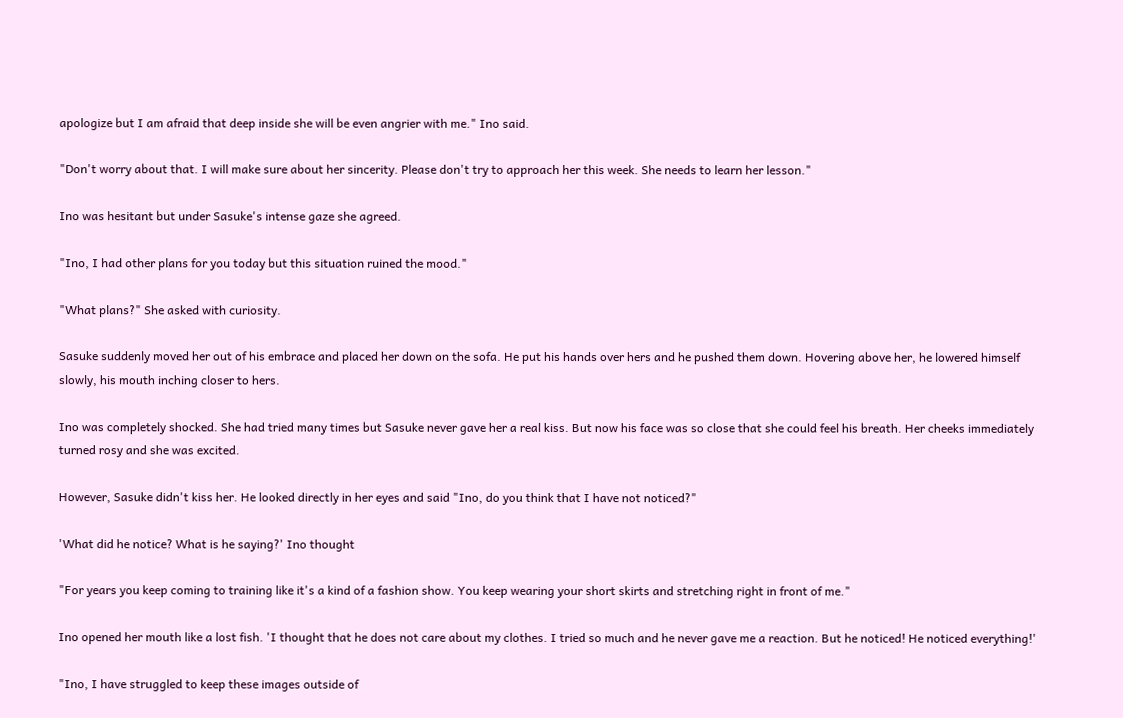apologize but I am afraid that deep inside she will be even angrier with me." Ino said.

"Don't worry about that. I will make sure about her sincerity. Please don't try to approach her this week. She needs to learn her lesson."

Ino was hesitant but under Sasuke's intense gaze she agreed.

"Ino, I had other plans for you today but this situation ruined the mood."

"What plans?" She asked with curiosity.

Sasuke suddenly moved her out of his embrace and placed her down on the sofa. He put his hands over hers and he pushed them down. Hovering above her, he lowered himself slowly, his mouth inching closer to hers.

Ino was completely shocked. She had tried many times but Sasuke never gave her a real kiss. But now his face was so close that she could feel his breath. Her cheeks immediately turned rosy and she was excited.

However, Sasuke didn't kiss her. He looked directly in her eyes and said "Ino, do you think that I have not noticed?"

'What did he notice? What is he saying?' Ino thought

"For years you keep coming to training like it's a kind of a fashion show. You keep wearing your short skirts and stretching right in front of me."

Ino opened her mouth like a lost fish. 'I thought that he does not care about my clothes. I tried so much and he never gave me a reaction. But he noticed! He noticed everything!'

"Ino, I have struggled to keep these images outside of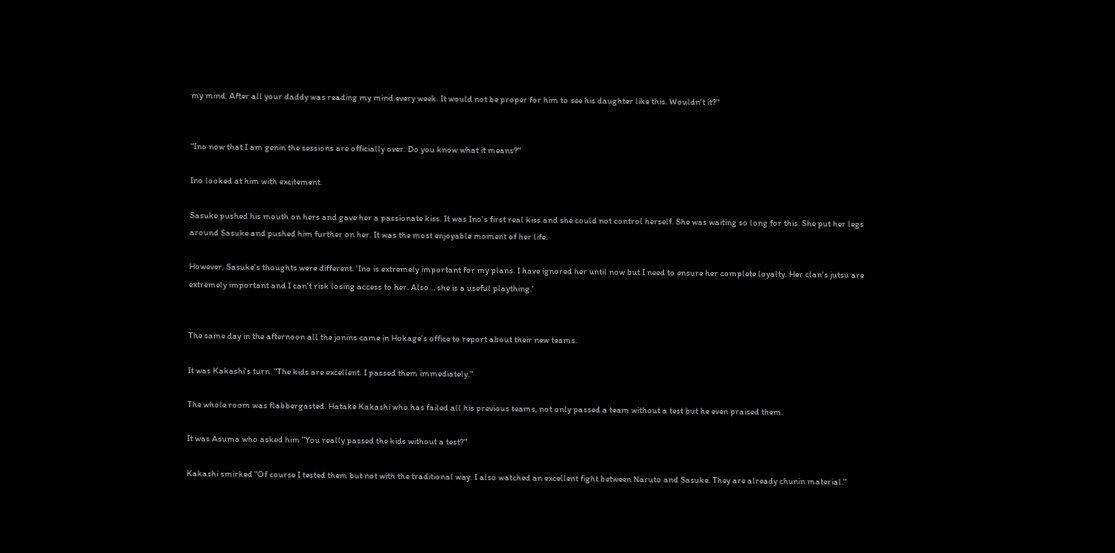my mind. After all your daddy was reading my mind every week. It would not be proper for him to see his daughter like this. Wouldn't it?"


"Ino now that I am genin the sessions are officially over. Do you know what it means?"

Ino looked at him with excitement.

Sasuke pushed his mouth on hers and gave her a passionate kiss. It was Ino's first real kiss and she could not control herself. She was waiting so long for this. She put her legs around Sasuke and pushed him further on her. It was the most enjoyable moment of her life.

However, Sasuke's thoughts were different. 'Ino is extremely important for my plans. I have ignored her until now but I need to ensure her complete loyalty. Her clan's jutsu are extremely important and I can't risk losing access to her. Also… she is a useful plaything.'


The same day in the afternoon all the jonins came in Hokage's office to report about their new teams.

It was Kakashi's turn. "The kids are excellent. I passed them immediately."

The whole room was flabbergasted. Hatake Kakashi who has failed all his previous teams, not only passed a team without a test but he even praised them.

It was Asuma who asked him "You really passed the kids without a test?"

Kakashi smirked "Of course I tested them but not with the traditional way. I also watched an excellent fight between Naruto and Sasuke. They are already chunin material."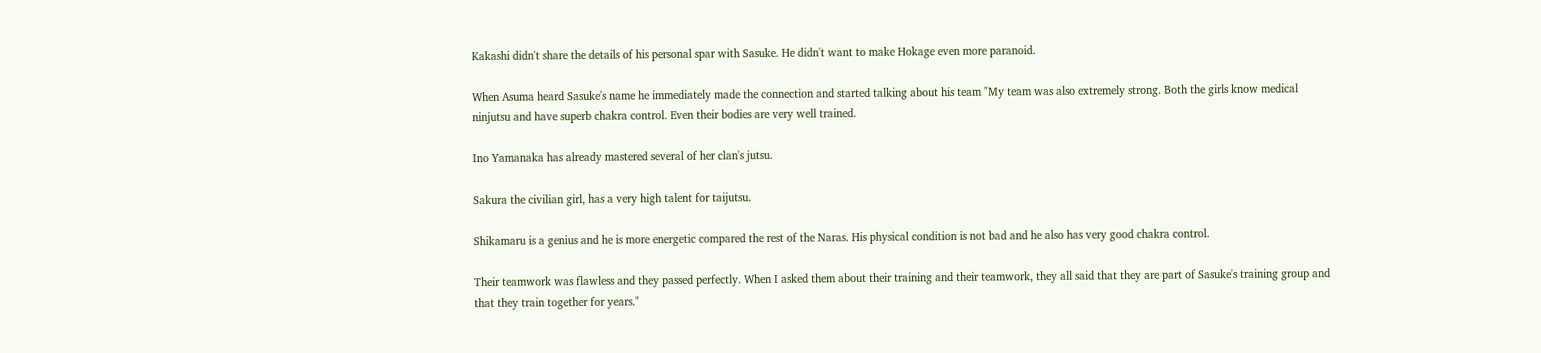Kakashi didn't share the details of his personal spar with Sasuke. He didn't want to make Hokage even more paranoid.

When Asuma heard Sasuke's name he immediately made the connection and started talking about his team "My team was also extremely strong. Both the girls know medical ninjutsu and have superb chakra control. Even their bodies are very well trained.

Ino Yamanaka has already mastered several of her clan's jutsu.

Sakura the civilian girl, has a very high talent for taijutsu.

Shikamaru is a genius and he is more energetic compared the rest of the Naras. His physical condition is not bad and he also has very good chakra control.

Their teamwork was flawless and they passed perfectly. When I asked them about their training and their teamwork, they all said that they are part of Sasuke's training group and that they train together for years."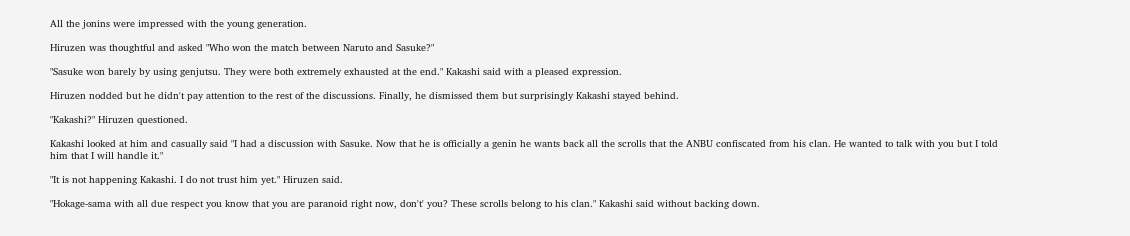All the jonins were impressed with the young generation.

Hiruzen was thoughtful and asked "Who won the match between Naruto and Sasuke?"

"Sasuke won barely by using genjutsu. They were both extremely exhausted at the end." Kakashi said with a pleased expression.

Hiruzen nodded but he didn't pay attention to the rest of the discussions. Finally, he dismissed them but surprisingly Kakashi stayed behind.

"Kakashi?" Hiruzen questioned.

Kakashi looked at him and casually said "I had a discussion with Sasuke. Now that he is officially a genin he wants back all the scrolls that the ANBU confiscated from his clan. He wanted to talk with you but I told him that I will handle it."

"It is not happening Kakashi. I do not trust him yet." Hiruzen said.

"Hokage-sama with all due respect you know that you are paranoid right now, don't' you? These scrolls belong to his clan." Kakashi said without backing down.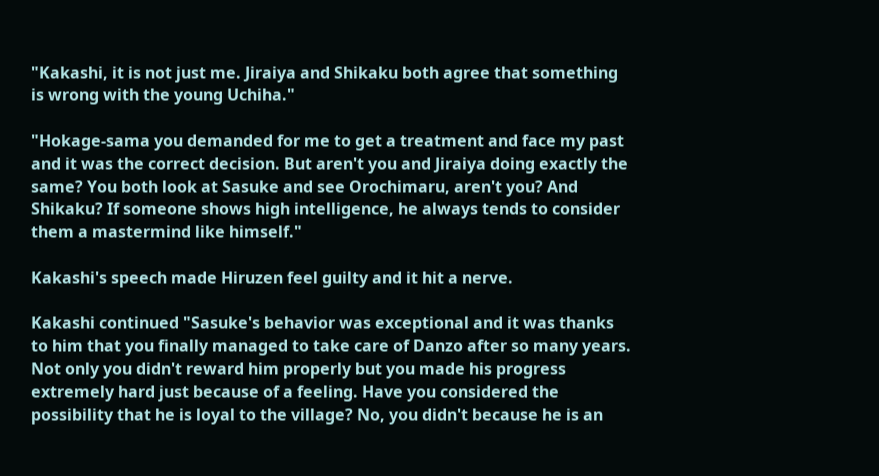"Kakashi, it is not just me. Jiraiya and Shikaku both agree that something is wrong with the young Uchiha."

"Hokage-sama you demanded for me to get a treatment and face my past and it was the correct decision. But aren't you and Jiraiya doing exactly the same? You both look at Sasuke and see Orochimaru, aren't you? And Shikaku? If someone shows high intelligence, he always tends to consider them a mastermind like himself."

Kakashi's speech made Hiruzen feel guilty and it hit a nerve.

Kakashi continued "Sasuke's behavior was exceptional and it was thanks to him that you finally managed to take care of Danzo after so many years. Not only you didn't reward him properly but you made his progress extremely hard just because of a feeling. Have you considered the possibility that he is loyal to the village? No, you didn't because he is an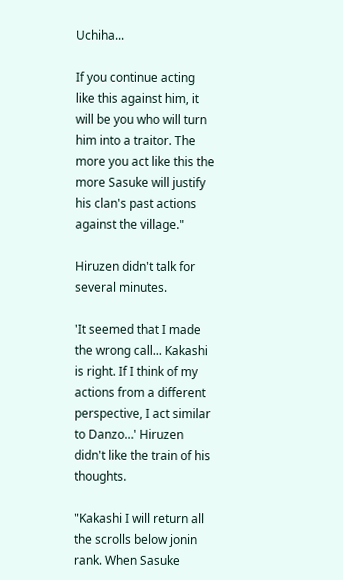Uchiha...

If you continue acting like this against him, it will be you who will turn him into a traitor. The more you act like this the more Sasuke will justify his clan's past actions against the village."

Hiruzen didn't talk for several minutes.

'It seemed that I made the wrong call... Kakashi is right. If I think of my actions from a different perspective, I act similar to Danzo…' Hiruzen didn't like the train of his thoughts.

"Kakashi I will return all the scrolls below jonin rank. When Sasuke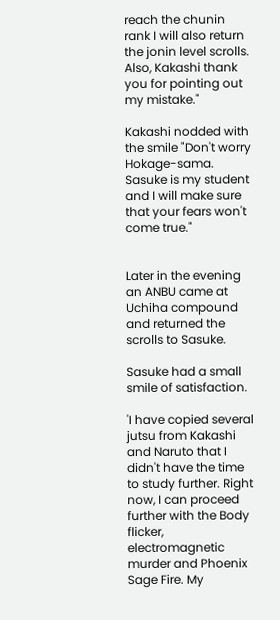reach the chunin rank I will also return the jonin level scrolls. Also, Kakashi thank you for pointing out my mistake."

Kakashi nodded with the smile "Don't worry Hokage-sama. Sasuke is my student and I will make sure that your fears won't come true."


Later in the evening an ANBU came at Uchiha compound and returned the scrolls to Sasuke.

Sasuke had a small smile of satisfaction.

'I have copied several jutsu from Kakashi and Naruto that I didn't have the time to study further. Right now, I can proceed further with the Body flicker, electromagnetic murder and Phoenix Sage Fire. My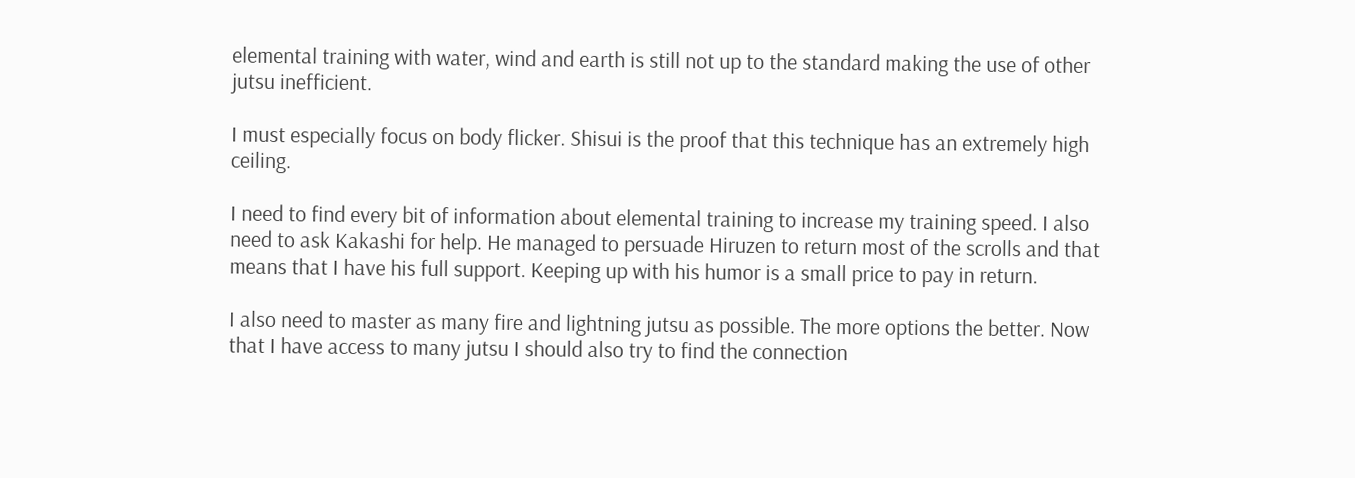elemental training with water, wind and earth is still not up to the standard making the use of other jutsu inefficient.

I must especially focus on body flicker. Shisui is the proof that this technique has an extremely high ceiling.

I need to find every bit of information about elemental training to increase my training speed. I also need to ask Kakashi for help. He managed to persuade Hiruzen to return most of the scrolls and that means that I have his full support. Keeping up with his humor is a small price to pay in return.

I also need to master as many fire and lightning jutsu as possible. The more options the better. Now that I have access to many jutsu I should also try to find the connection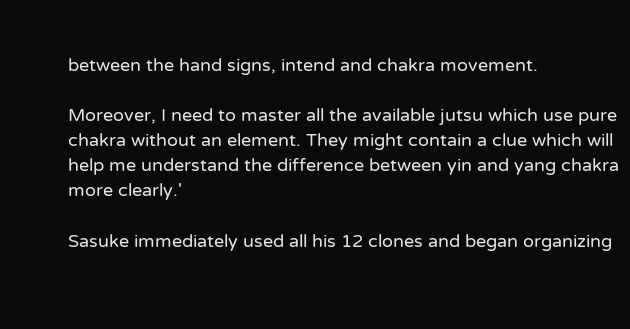between the hand signs, intend and chakra movement.

Moreover, I need to master all the available jutsu which use pure chakra without an element. They might contain a clue which will help me understand the difference between yin and yang chakra more clearly.'

Sasuke immediately used all his 12 clones and began organizing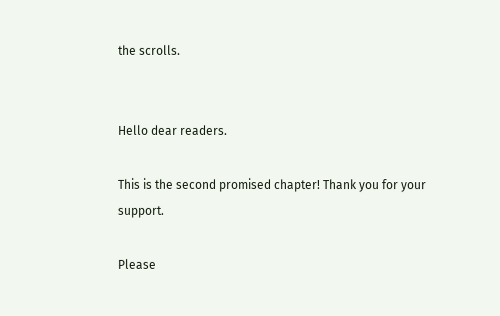the scrolls.


Hello dear readers.

This is the second promised chapter! Thank you for your support.

Please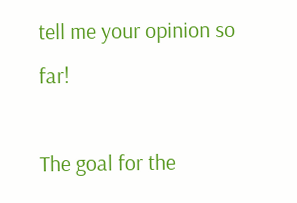tell me your opinion so far!

The goal for the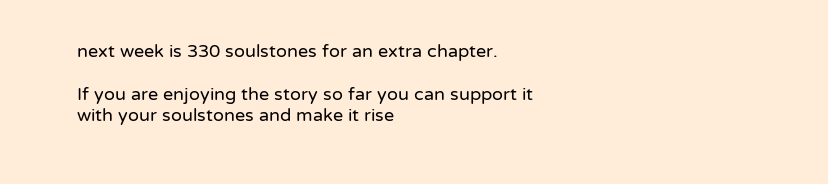next week is 330 soulstones for an extra chapter.

If you are enjoying the story so far you can support it with your soulstones and make it rise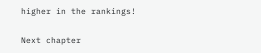higher in the rankings!

Next chapter